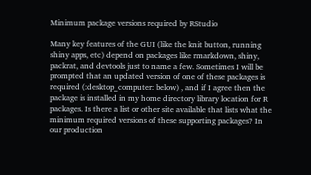Minimum package versions required by RStudio

Many key features of the GUI (like the knit button, running shiny apps, etc) depend on packages like rmarkdown, shiny, packrat, and devtools just to name a few. Sometimes I will be prompted that an updated version of one of these packages is required (:desktop_computer: below) , and if I agree then the package is installed in my home directory library location for R packages. Is there a list or other site available that lists what the minimum required versions of these supporting packages? In our production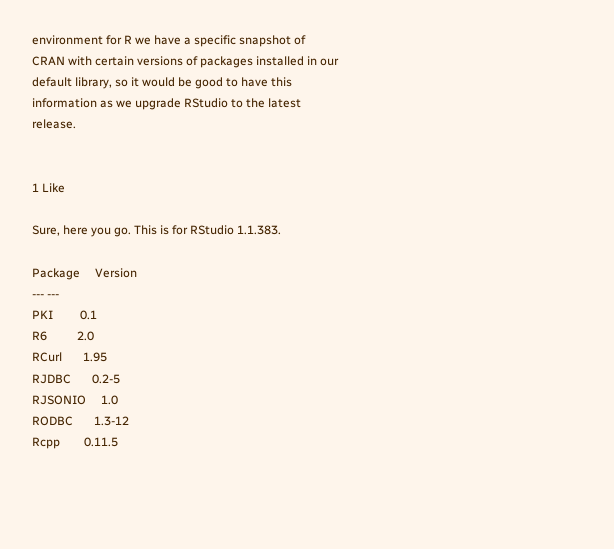environment for R we have a specific snapshot of CRAN with certain versions of packages installed in our default library, so it would be good to have this information as we upgrade RStudio to the latest release.


1 Like

Sure, here you go. This is for RStudio 1.1.383.

Package     Version
--- ---
PKI         0.1
R6          2.0
RCurl       1.95
RJDBC       0.2-5
RJSONIO     1.0
RODBC       1.3-12
Rcpp        0.11.5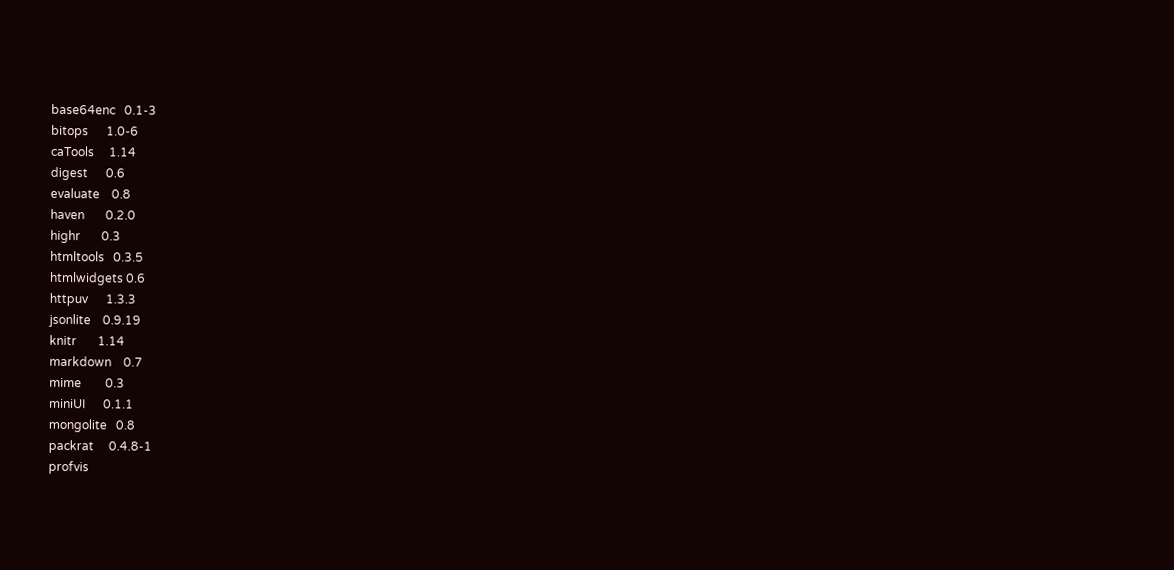base64enc   0.1-3
bitops      1.0-6
caTools     1.14
digest      0.6
evaluate    0.8
haven       0.2.0
highr       0.3
htmltools   0.3.5
htmlwidgets 0.6
httpuv      1.3.3
jsonlite    0.9.19
knitr       1.14
markdown    0.7
mime        0.3
miniUI      0.1.1
mongolite   0.8
packrat     0.4.8-1
profvis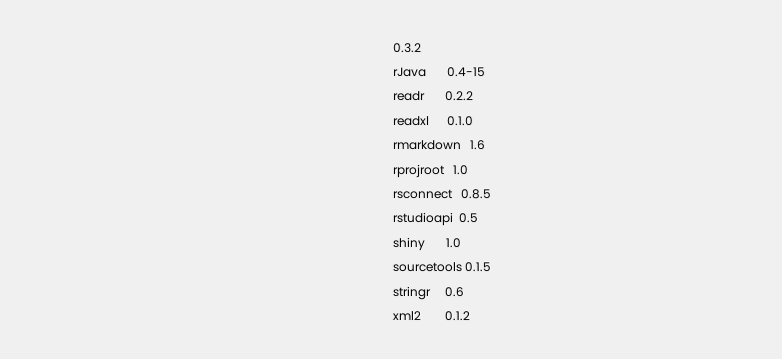0.3.2
rJava       0.4-15
readr       0.2.2
readxl      0.1.0
rmarkdown   1.6
rprojroot   1.0
rsconnect   0.8.5
rstudioapi  0.5
shiny       1.0
sourcetools 0.1.5
stringr     0.6
xml2        0.1.2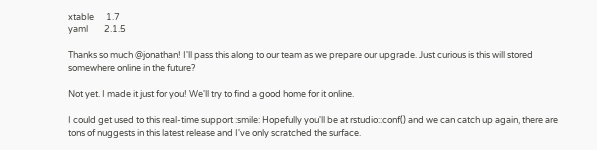xtable      1.7
yaml        2.1.5

Thanks so much @jonathan! I'll pass this along to our team as we prepare our upgrade. Just curious is this will stored somewhere online in the future?

Not yet. I made it just for you! We'll try to find a good home for it online.

I could get used to this real-time support :smile: Hopefully you'll be at rstudio::conf() and we can catch up again, there are tons of nuggests in this latest release and I've only scratched the surface.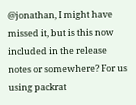@jonathan, I might have missed it, but is this now included in the release notes or somewhere? For us using packrat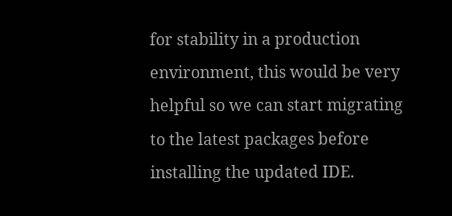for stability in a production environment, this would be very helpful so we can start migrating to the latest packages before installing the updated IDE.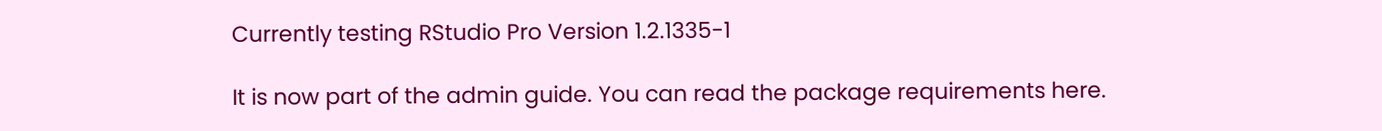Currently testing RStudio Pro Version 1.2.1335-1

It is now part of the admin guide. You can read the package requirements here.